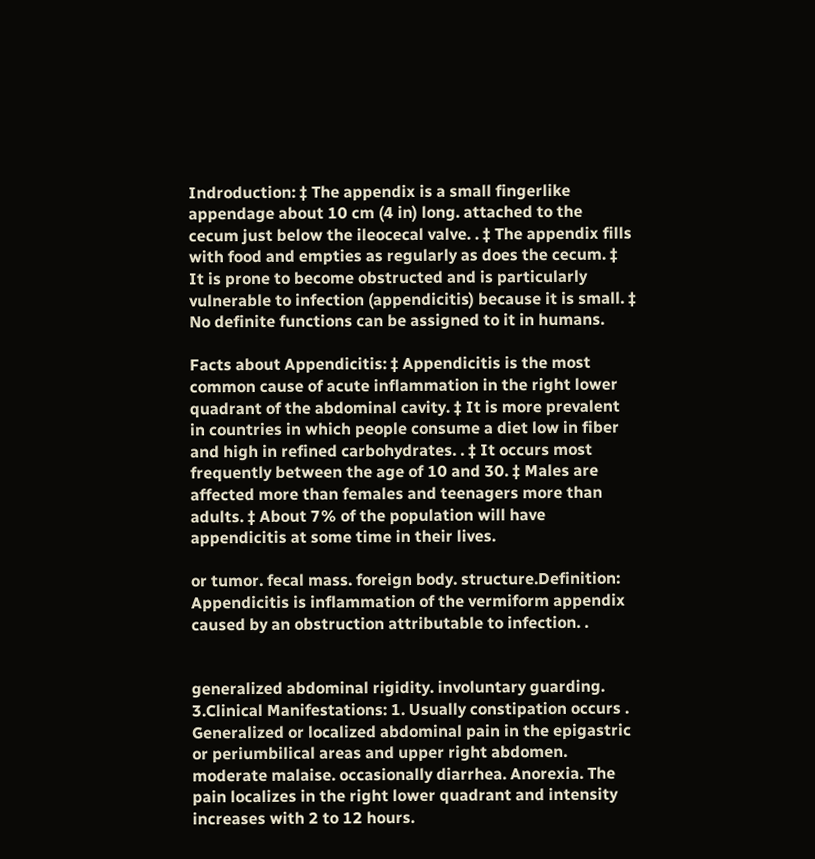Indroduction: ‡ The appendix is a small fingerlike appendage about 10 cm (4 in) long. attached to the cecum just below the ileocecal valve. . ‡ The appendix fills with food and empties as regularly as does the cecum. ‡ It is prone to become obstructed and is particularly vulnerable to infection (appendicitis) because it is small. ‡ No definite functions can be assigned to it in humans.

Facts about Appendicitis: ‡ Appendicitis is the most common cause of acute inflammation in the right lower quadrant of the abdominal cavity. ‡ It is more prevalent in countries in which people consume a diet low in fiber and high in refined carbohydrates. . ‡ It occurs most frequently between the age of 10 and 30. ‡ Males are affected more than females and teenagers more than adults. ‡ About 7% of the population will have appendicitis at some time in their lives.

or tumor. fecal mass. foreign body. structure.Definition: Appendicitis is inflammation of the vermiform appendix caused by an obstruction attributable to infection. .


generalized abdominal rigidity. involuntary guarding. 3.Clinical Manifestations: 1. Usually constipation occurs . Generalized or localized abdominal pain in the epigastric or periumbilical areas and upper right abdomen. moderate malaise. occasionally diarrhea. Anorexia. The pain localizes in the right lower quadrant and intensity increases with 2 to 12 hours.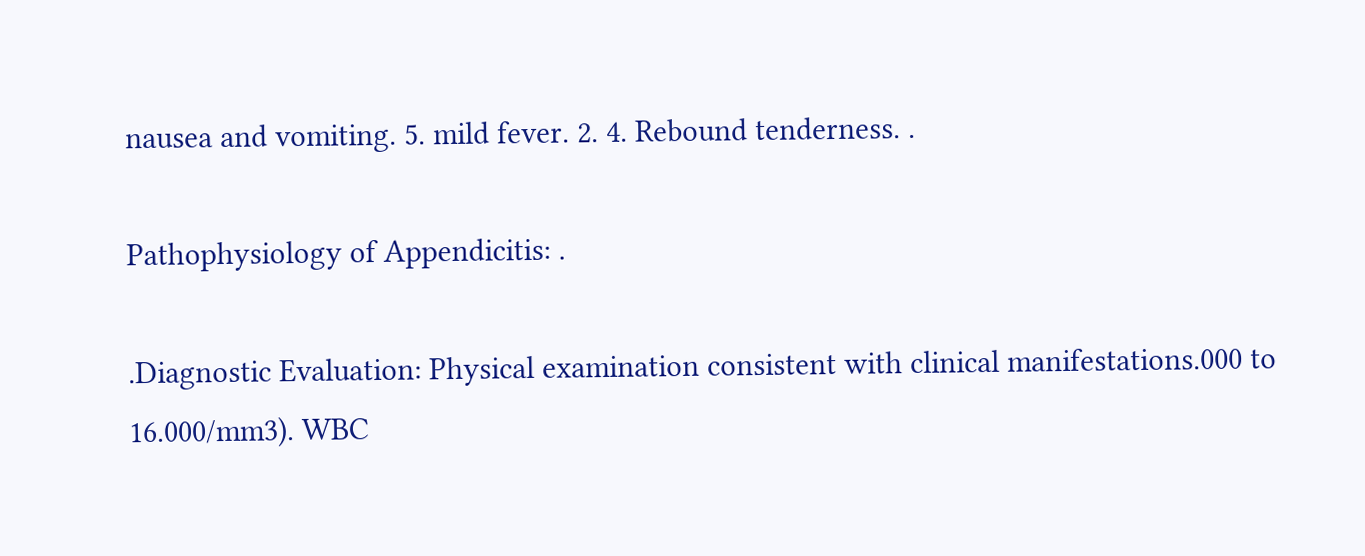nausea and vomiting. 5. mild fever. 2. 4. Rebound tenderness. .

Pathophysiology of Appendicitis: .

.Diagnostic Evaluation: Physical examination consistent with clinical manifestations.000 to 16.000/mm3). WBC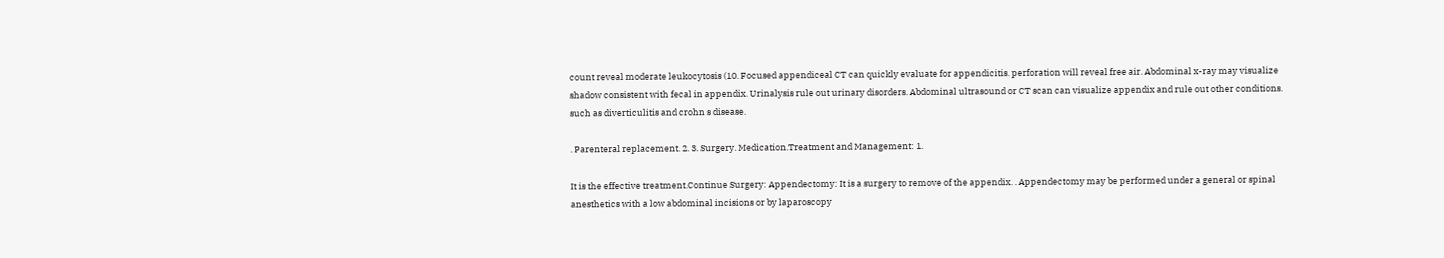count reveal moderate leukocytosis (10. Focused appendiceal CT can quickly evaluate for appendicitis. perforation will reveal free air. Abdominal x-ray may visualize shadow consistent with fecal in appendix. Urinalysis rule out urinary disorders. Abdominal ultrasound or CT scan can visualize appendix and rule out other conditions. such as diverticulitis and crohn s disease.

. Parenteral replacement. 2. 3. Surgery. Medication.Treatment and Management: 1.

It is the effective treatment.Continue Surgery: Appendectomy: It is a surgery to remove of the appendix. . Appendectomy may be performed under a general or spinal anesthetics with a low abdominal incisions or by laparoscopy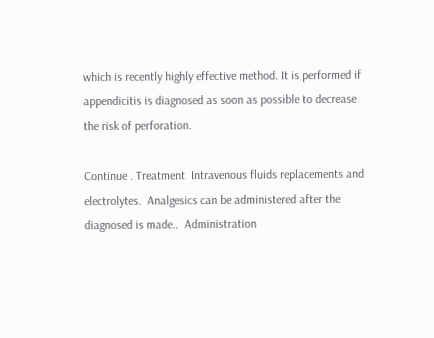which is recently highly effective method. It is performed if appendicitis is diagnosed as soon as possible to decrease the risk of perforation.

Continue . Treatment  Intravenous fluids replacements and electrolytes.  Analgesics can be administered after the diagnosed is made..  Administration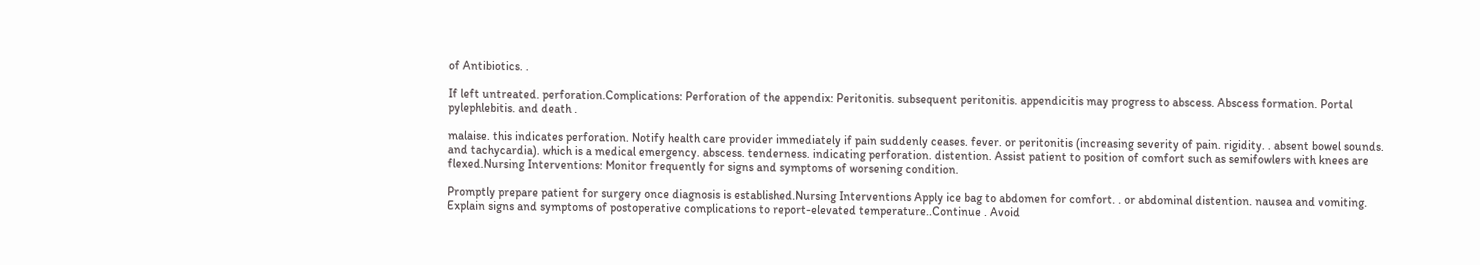of Antibiotics. .

If left untreated. perforation.Complications: Perforation of the appendix: Peritonitis. subsequent peritonitis. appendicitis may progress to abscess. Abscess formation. Portal pylephlebitis. and death .

malaise. this indicates perforation. Notify health care provider immediately if pain suddenly ceases. fever. or peritonitis (increasing severity of pain. rigidity. . absent bowel sounds. and tachycardia). which is a medical emergency. abscess. tenderness. indicating perforation. distention. Assist patient to position of comfort such as semifowlers with knees are flexed.Nursing Interventions: Monitor frequently for signs and symptoms of worsening condition.

Promptly prepare patient for surgery once diagnosis is established.Nursing Interventions Apply ice bag to abdomen for comfort. . or abdominal distention. nausea and vomiting. Explain signs and symptoms of postoperative complications to report-elevated temperature..Continue . Avoid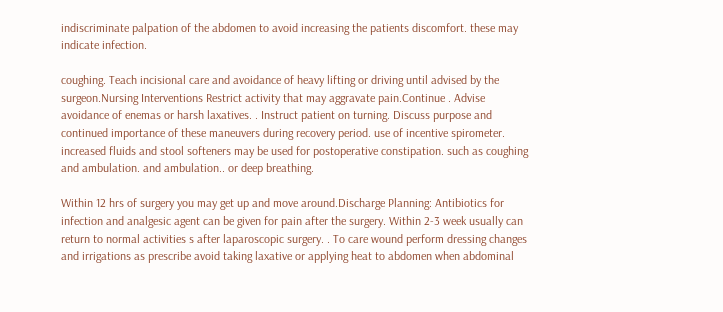indiscriminate palpation of the abdomen to avoid increasing the patients discomfort. these may indicate infection.

coughing. Teach incisional care and avoidance of heavy lifting or driving until advised by the surgeon.Nursing Interventions Restrict activity that may aggravate pain.Continue . Advise avoidance of enemas or harsh laxatives. . Instruct patient on turning. Discuss purpose and continued importance of these maneuvers during recovery period. use of incentive spirometer. increased fluids and stool softeners may be used for postoperative constipation. such as coughing and ambulation. and ambulation.. or deep breathing.

Within 12 hrs of surgery you may get up and move around.Discharge Planning: Antibiotics for infection and analgesic agent can be given for pain after the surgery. Within 2-3 week usually can return to normal activities s after laparoscopic surgery. . To care wound perform dressing changes and irrigations as prescribe avoid taking laxative or applying heat to abdomen when abdominal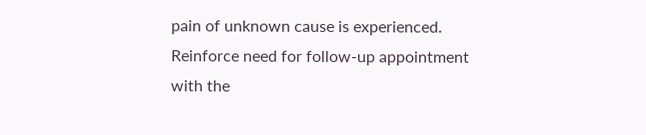pain of unknown cause is experienced. Reinforce need for follow-up appointment with the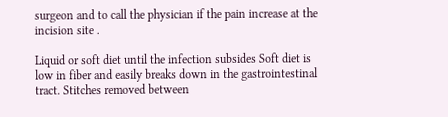surgeon and to call the physician if the pain increase at the incision site .

Liquid or soft diet until the infection subsides Soft diet is low in fiber and easily breaks down in the gastrointestinal tract. Stitches removed between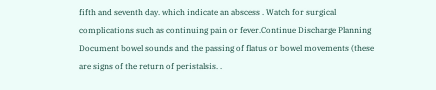fifth and seventh day. which indicate an abscess . Watch for surgical complications such as continuing pain or fever.Continue Discharge Planning Document bowel sounds and the passing of flatus or bowel movements (these are signs of the return of peristalsis. .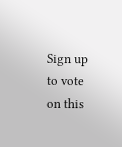Sign up to vote on this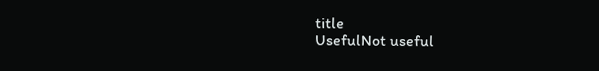title
UsefulNot useful